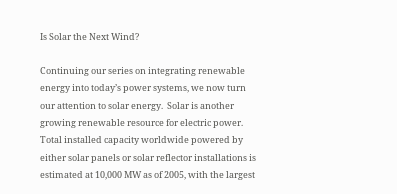Is Solar the Next Wind?

Continuing our series on integrating renewable energy into today’s power systems, we now turn our attention to solar energy.  Solar is another growing renewable resource for electric power.  Total installed capacity worldwide powered by either solar panels or solar reflector installations is estimated at 10,000 MW as of 2005, with the largest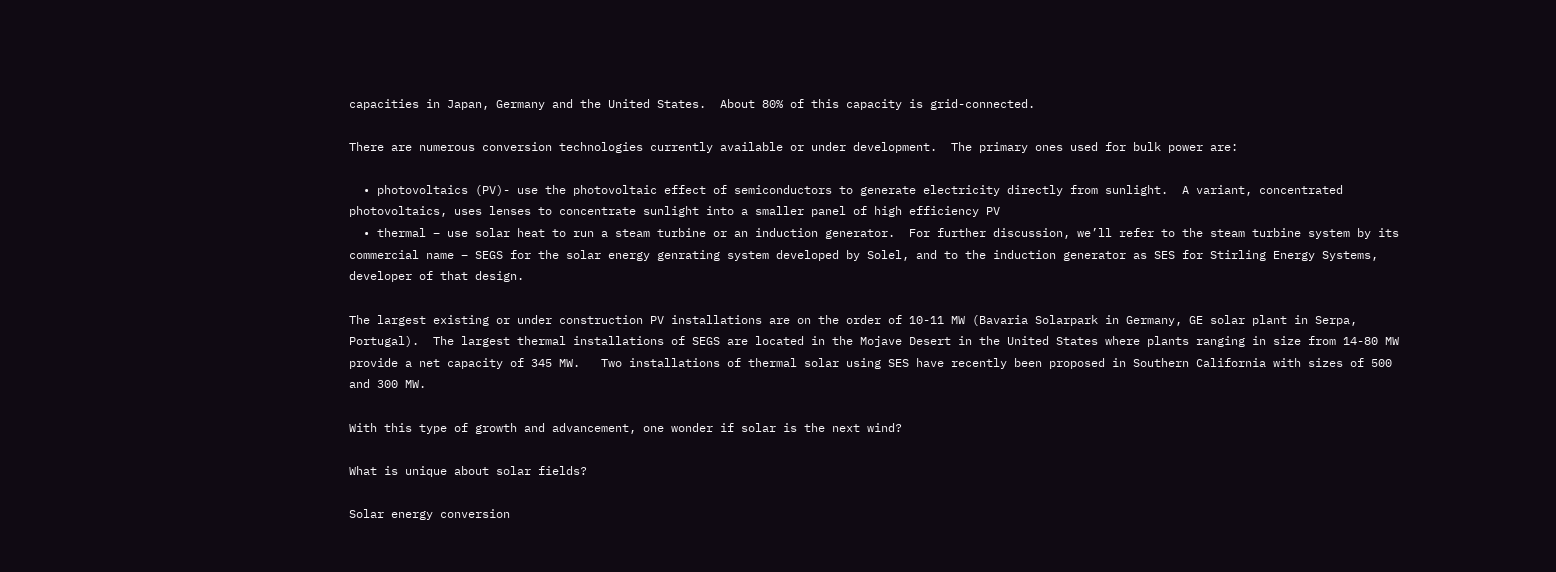capacities in Japan, Germany and the United States.  About 80% of this capacity is grid-connected.

There are numerous conversion technologies currently available or under development.  The primary ones used for bulk power are:

  • photovoltaics (PV)- use the photovoltaic effect of semiconductors to generate electricity directly from sunlight.  A variant, concentrated photovoltaics, uses lenses to concentrate sunlight into a smaller panel of high efficiency PV
  • thermal – use solar heat to run a steam turbine or an induction generator.  For further discussion, we’ll refer to the steam turbine system by its commercial name – SEGS for the solar energy genrating system developed by Solel, and to the induction generator as SES for Stirling Energy Systems, developer of that design.

The largest existing or under construction PV installations are on the order of 10-11 MW (Bavaria Solarpark in Germany, GE solar plant in Serpa, Portugal).  The largest thermal installations of SEGS are located in the Mojave Desert in the United States where plants ranging in size from 14-80 MW provide a net capacity of 345 MW.   Two installations of thermal solar using SES have recently been proposed in Southern California with sizes of 500 and 300 MW.

With this type of growth and advancement, one wonder if solar is the next wind?

What is unique about solar fields?

Solar energy conversion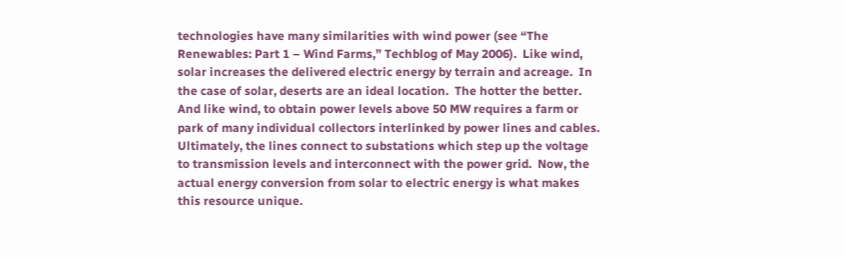technologies have many similarities with wind power (see “The Renewables: Part 1 – Wind Farms,” Techblog of May 2006).  Like wind, solar increases the delivered electric energy by terrain and acreage.  In the case of solar, deserts are an ideal location.  The hotter the better.  And like wind, to obtain power levels above 50 MW requires a farm or park of many individual collectors interlinked by power lines and cables.  Ultimately, the lines connect to substations which step up the voltage to transmission levels and interconnect with the power grid.  Now, the actual energy conversion from solar to electric energy is what makes this resource unique.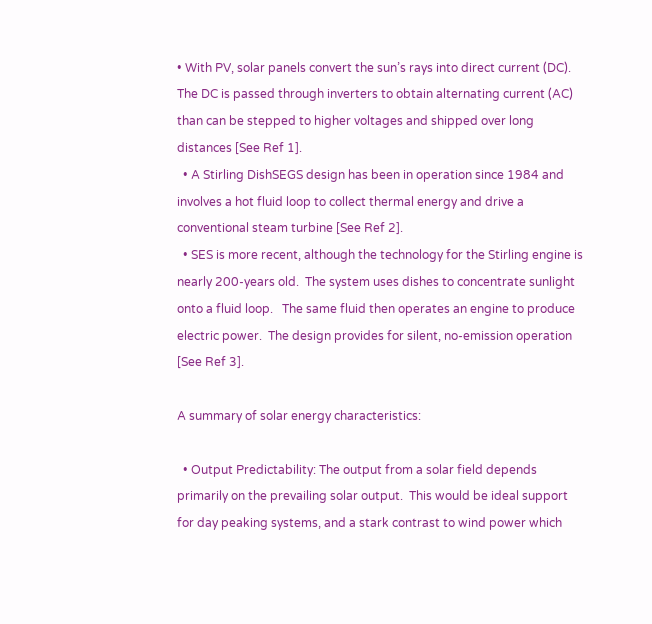• With PV, solar panels convert the sun’s rays into direct current (DC).  The DC is passed through inverters to obtain alternating current (AC) than can be stepped to higher voltages and shipped over long distances [See Ref 1].
  • A Stirling DishSEGS design has been in operation since 1984 and involves a hot fluid loop to collect thermal energy and drive a conventional steam turbine [See Ref 2].
  • SES is more recent, although the technology for the Stirling engine is nearly 200-years old.  The system uses dishes to concentrate sunlight onto a fluid loop.   The same fluid then operates an engine to produce electric power.  The design provides for silent, no-emission operation [See Ref 3].

A summary of solar energy characteristics:

  • Output Predictability: The output from a solar field depends primarily on the prevailing solar output.  This would be ideal support for day peaking systems, and a stark contrast to wind power which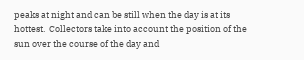peaks at night and can be still when the day is at its hottest.  Collectors take into account the position of the sun over the course of the day and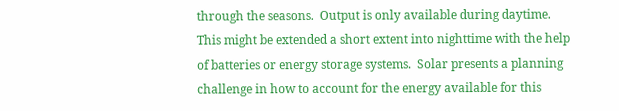through the seasons.  Output is only available during daytime.  This might be extended a short extent into nighttime with the help of batteries or energy storage systems.  Solar presents a planning challenge in how to account for the energy available for this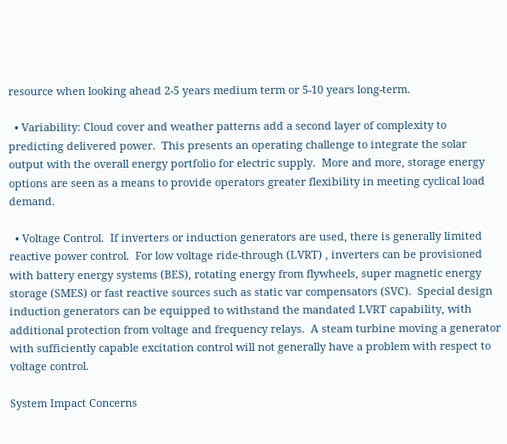resource when looking ahead 2-5 years medium term or 5-10 years long-term.

  • Variability: Cloud cover and weather patterns add a second layer of complexity to predicting delivered power.  This presents an operating challenge to integrate the solar output with the overall energy portfolio for electric supply.  More and more, storage energy options are seen as a means to provide operators greater flexibility in meeting cyclical load demand.

  • Voltage Control.  If inverters or induction generators are used, there is generally limited reactive power control.  For low voltage ride-through (LVRT) , inverters can be provisioned with battery energy systems (BES), rotating energy from flywheels, super magnetic energy storage (SMES) or fast reactive sources such as static var compensators (SVC).  Special design induction generators can be equipped to withstand the mandated LVRT capability, with additional protection from voltage and frequency relays.  A steam turbine moving a generator with sufficiently capable excitation control will not generally have a problem with respect to voltage control.

System Impact Concerns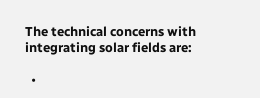The technical concerns with integrating solar fields are:

  •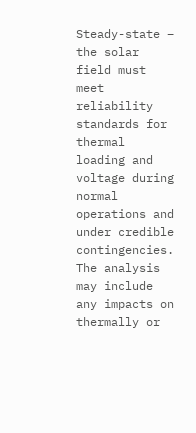Steady-state – the solar field must meet reliability standards for thermal loading and voltage during normal operations and under credible contingencies.  The analysis may include any impacts on thermally or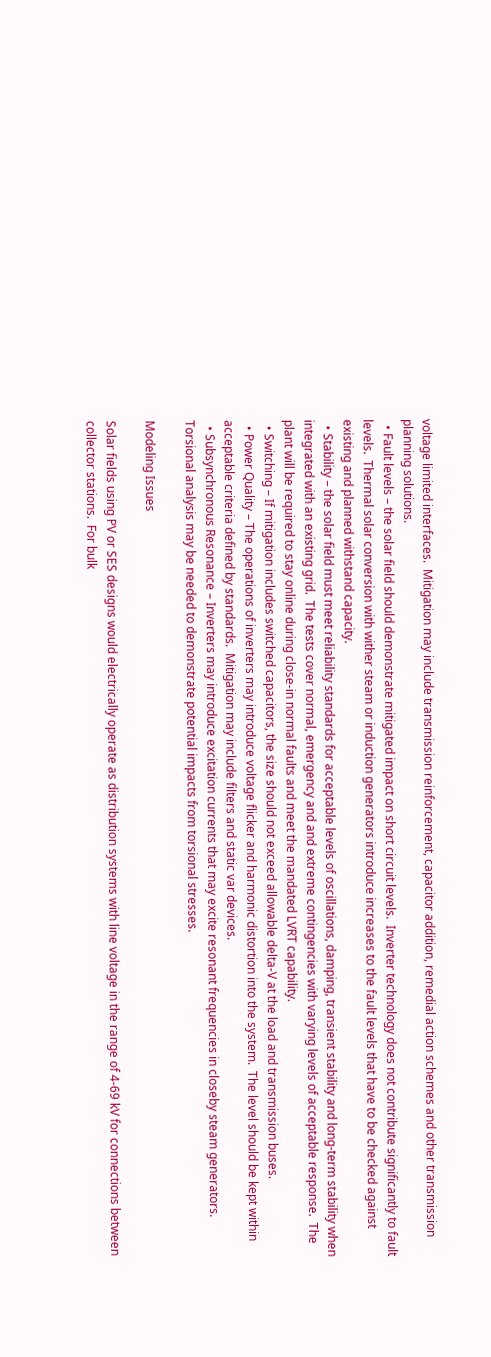voltage limited interfaces.  Mitigation may include transmission reinforcement, capacitor addition, remedial action schemes and other transmission planning solutions.
  • Fault levels – the solar field should demonstrate mitigated impact on short circuit levels.  Inverter technology does not contribute significantly to fault levels.  Thermal solar conversion with wither steam or induction generators introduce increases to the fault levels that have to be checked against existing and planned withstand capacity.
  • Stability – the solar field must meet reliability standards for acceptable levels of oscillations, damping, transient stability and long-term stability when integrated with an existing grid.  The tests cover normal, emergency and and extreme contingencies with varying levels of acceptable response.  The plant will be required to stay online during close-in normal faults and meet the mandated LVRT capability.
  • Switching – If mitigation includes switched capacitors, the size should not exceed allowable delta-V at the load and transmission buses.
  • Power Quality – The operations of inverters may introduce voltage flicker and harmonic distortion into the system.  The level should be kept within acceptable criteria defined by standards.  Mitigation may include filters and static var devices.
  • Subsynchronous Resonance – Inverters may introduce excitation currents that may excite resonant frequencies in closeby steam generators.  Torsional analysis may be needed to demonstrate potential impacts from torsional stresses.

Modeling Issues

Solar fields using PV or SES designs would electrically operate as distribution systems with line voltage in the range of 4-69 kV for connections between collector stations.  For bulk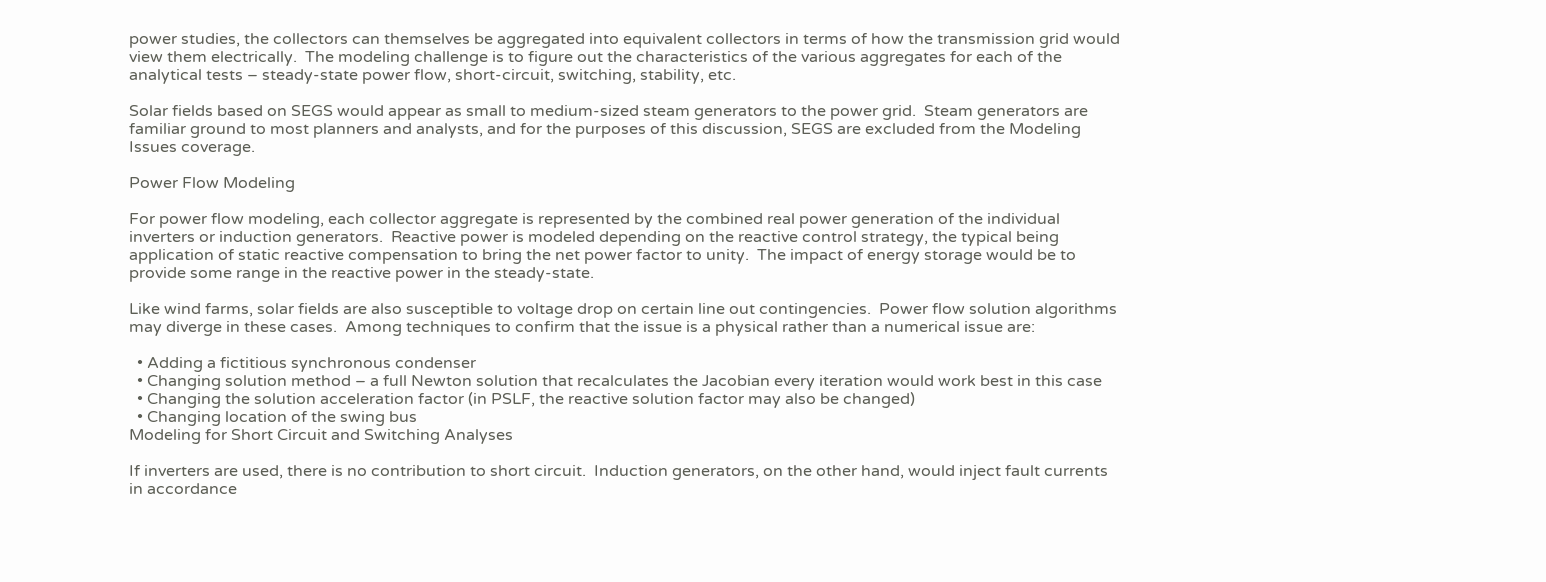power studies, the collectors can themselves be aggregated into equivalent collectors in terms of how the transmission grid would view them electrically.  The modeling challenge is to figure out the characteristics of the various aggregates for each of the analytical tests – steady-state power flow, short-circuit, switching, stability, etc.

Solar fields based on SEGS would appear as small to medium-sized steam generators to the power grid.  Steam generators are familiar ground to most planners and analysts, and for the purposes of this discussion, SEGS are excluded from the Modeling Issues coverage.

Power Flow Modeling

For power flow modeling, each collector aggregate is represented by the combined real power generation of the individual inverters or induction generators.  Reactive power is modeled depending on the reactive control strategy, the typical being application of static reactive compensation to bring the net power factor to unity.  The impact of energy storage would be to provide some range in the reactive power in the steady-state.

Like wind farms, solar fields are also susceptible to voltage drop on certain line out contingencies.  Power flow solution algorithms may diverge in these cases.  Among techniques to confirm that the issue is a physical rather than a numerical issue are:

  • Adding a fictitious synchronous condenser
  • Changing solution method – a full Newton solution that recalculates the Jacobian every iteration would work best in this case
  • Changing the solution acceleration factor (in PSLF, the reactive solution factor may also be changed)
  • Changing location of the swing bus
Modeling for Short Circuit and Switching Analyses

If inverters are used, there is no contribution to short circuit.  Induction generators, on the other hand, would inject fault currents in accordance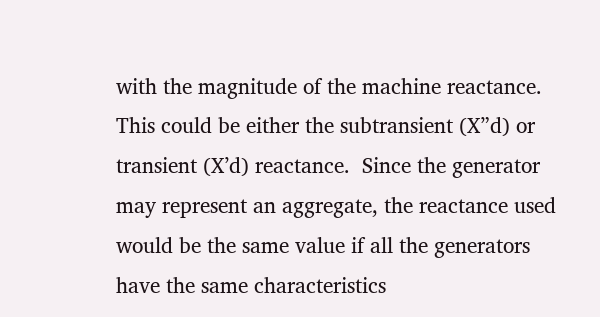with the magnitude of the machine reactance.  This could be either the subtransient (X”d) or transient (X’d) reactance.  Since the generator may represent an aggregate, the reactance used would be the same value if all the generators have the same characteristics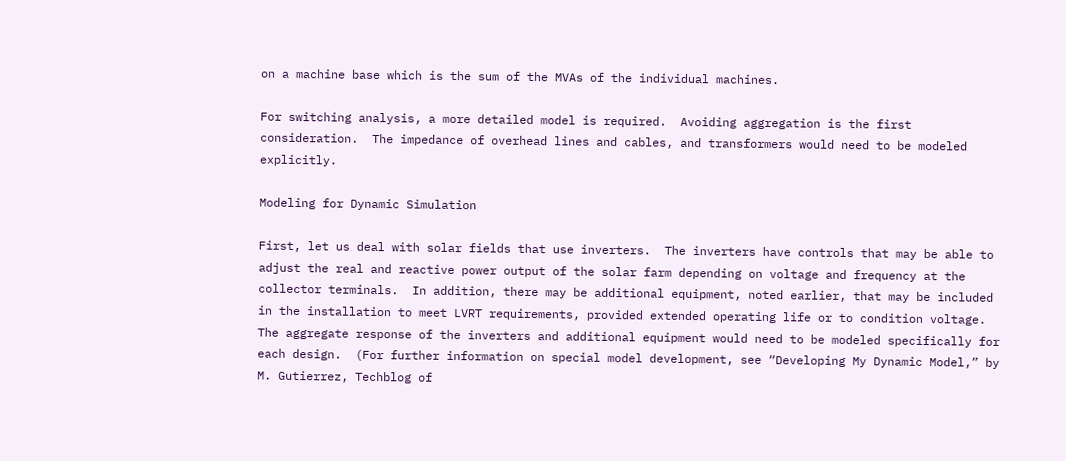on a machine base which is the sum of the MVAs of the individual machines.

For switching analysis, a more detailed model is required.  Avoiding aggregation is the first consideration.  The impedance of overhead lines and cables, and transformers would need to be modeled explicitly.

Modeling for Dynamic Simulation

First, let us deal with solar fields that use inverters.  The inverters have controls that may be able to adjust the real and reactive power output of the solar farm depending on voltage and frequency at the collector terminals.  In addition, there may be additional equipment, noted earlier, that may be included in the installation to meet LVRT requirements, provided extended operating life or to condition voltage.  The aggregate response of the inverters and additional equipment would need to be modeled specifically for each design.  (For further information on special model development, see “Developing My Dynamic Model,” by M. Gutierrez, Techblog of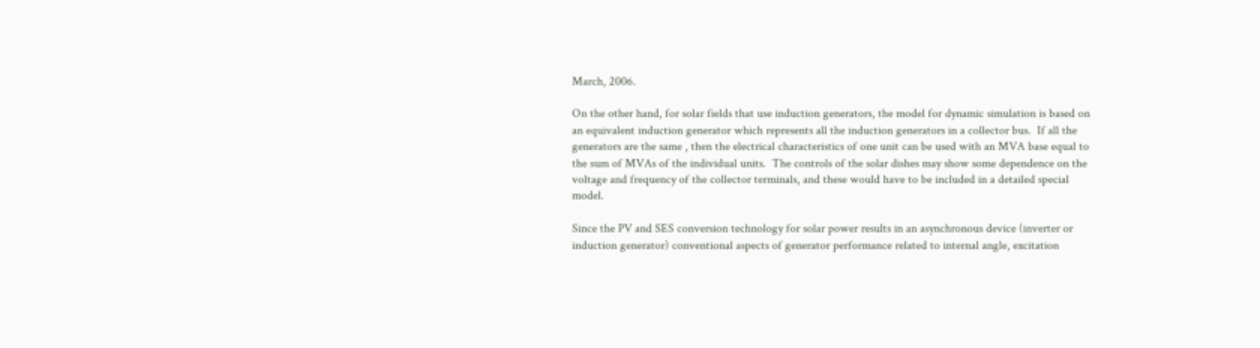March, 2006.

On the other hand, for solar fields that use induction generators, the model for dynamic simulation is based on an equivalent induction generator which represents all the induction generators in a collector bus.  If all the generators are the same , then the electrical characteristics of one unit can be used with an MVA base equal to the sum of MVAs of the individual units.  The controls of the solar dishes may show some dependence on the voltage and frequency of the collector terminals, and these would have to be included in a detailed special model.

Since the PV and SES conversion technology for solar power results in an asynchronous device (inverter or induction generator) conventional aspects of generator performance related to internal angle, excitation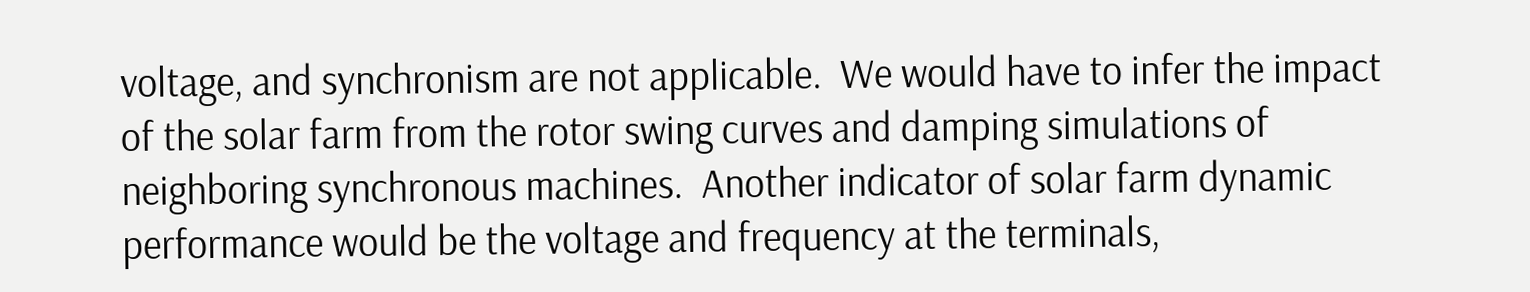voltage, and synchronism are not applicable.  We would have to infer the impact of the solar farm from the rotor swing curves and damping simulations of neighboring synchronous machines.  Another indicator of solar farm dynamic performance would be the voltage and frequency at the terminals,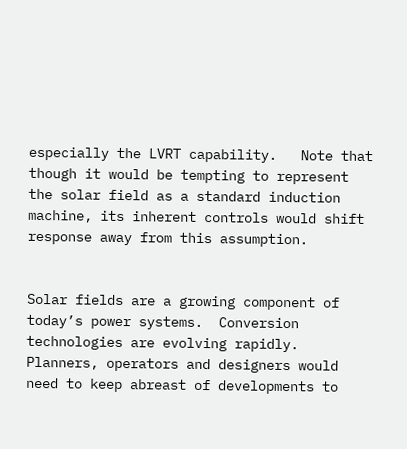especially the LVRT capability.   Note that though it would be tempting to represent the solar field as a standard induction machine, its inherent controls would shift response away from this assumption.


Solar fields are a growing component of today’s power systems.  Conversion technologies are evolving rapidly.  Planners, operators and designers would need to keep abreast of developments to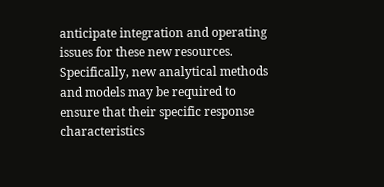anticipate integration and operating issues for these new resources.  Specifically, new analytical methods and models may be required to ensure that their specific response characteristics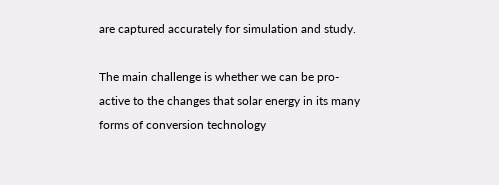are captured accurately for simulation and study.

The main challenge is whether we can be pro-active to the changes that solar energy in its many forms of conversion technology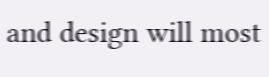and design will most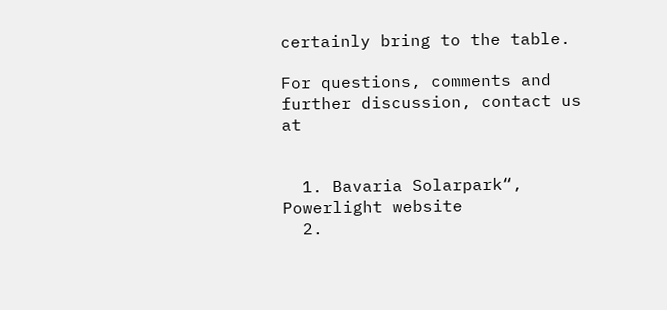certainly bring to the table.

For questions, comments and further discussion, contact us at


  1. Bavaria Solarpark“, Powerlight website
  2.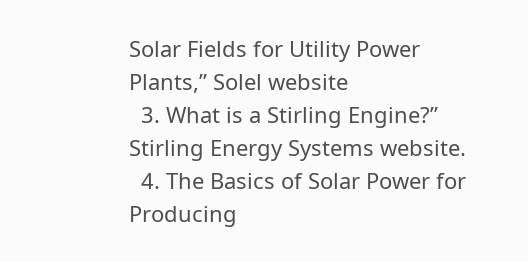Solar Fields for Utility Power Plants,” Solel website
  3. What is a Stirling Engine?” Stirling Energy Systems website.
  4. The Basics of Solar Power for Producing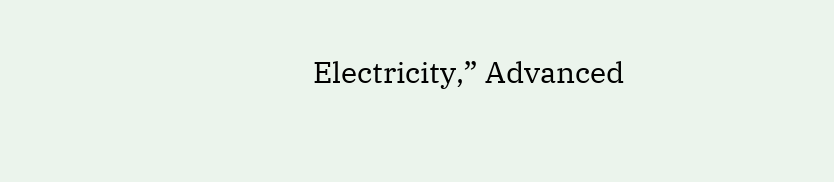Electricity,” Advanced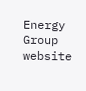Energy Group website